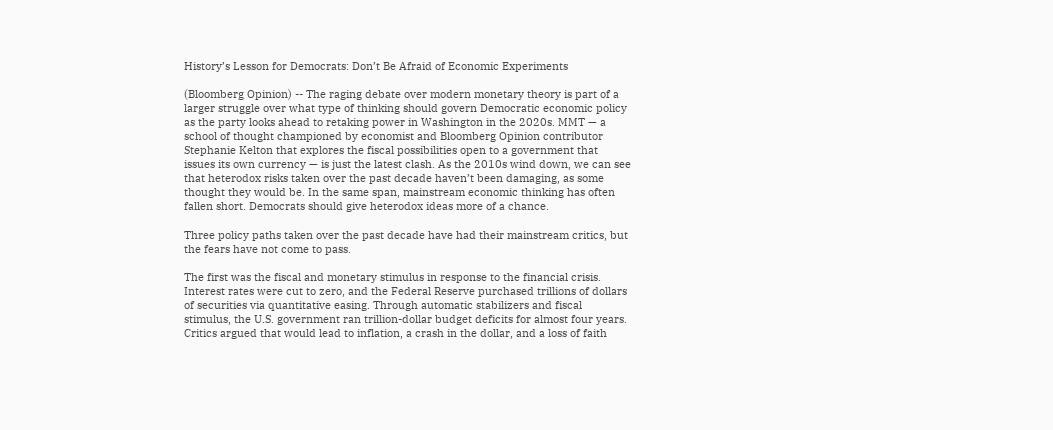History’s Lesson for Democrats: Don’t Be Afraid of Economic Experiments

(Bloomberg Opinion) -- The raging debate over modern monetary theory is part of a larger struggle over what type of thinking should govern Democratic economic policy as the party looks ahead to retaking power in Washington in the 2020s. MMT — a school of thought championed by economist and Bloomberg Opinion contributor Stephanie Kelton that explores the fiscal possibilities open to a government that issues its own currency — is just the latest clash. As the 2010s wind down, we can see that heterodox risks taken over the past decade haven’t been damaging, as some thought they would be. In the same span, mainstream economic thinking has often fallen short. Democrats should give heterodox ideas more of a chance.

Three policy paths taken over the past decade have had their mainstream critics, but the fears have not come to pass.

The first was the fiscal and monetary stimulus in response to the financial crisis. Interest rates were cut to zero, and the Federal Reserve purchased trillions of dollars of securities via quantitative easing. Through automatic stabilizers and fiscal stimulus, the U.S. government ran trillion-dollar budget deficits for almost four years. Critics argued that would lead to inflation, a crash in the dollar, and a loss of faith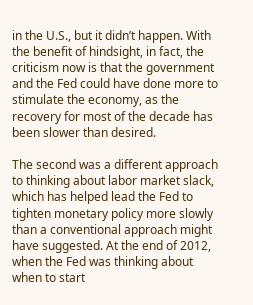in the U.S., but it didn’t happen. With the benefit of hindsight, in fact, the criticism now is that the government and the Fed could have done more to stimulate the economy, as the recovery for most of the decade has been slower than desired.

The second was a different approach to thinking about labor market slack, which has helped lead the Fed to tighten monetary policy more slowly than a conventional approach might have suggested. At the end of 2012, when the Fed was thinking about when to start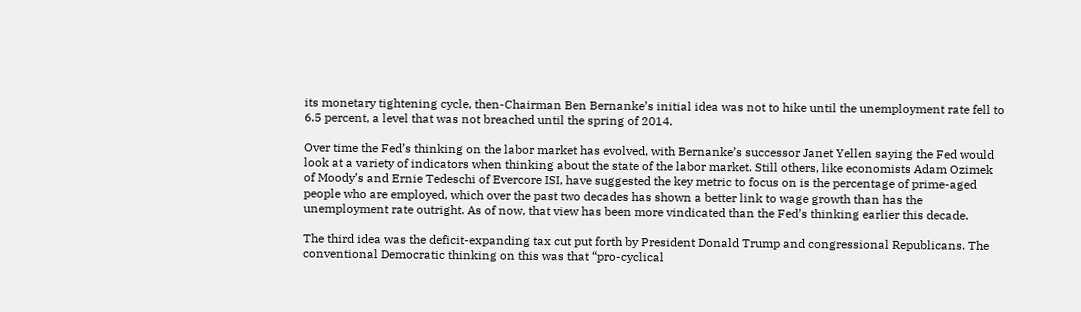its monetary tightening cycle, then-Chairman Ben Bernanke’s initial idea was not to hike until the unemployment rate fell to 6.5 percent, a level that was not breached until the spring of 2014.

Over time the Fed’s thinking on the labor market has evolved, with Bernanke’s successor Janet Yellen saying the Fed would look at a variety of indicators when thinking about the state of the labor market. Still others, like economists Adam Ozimek of Moody’s and Ernie Tedeschi of Evercore ISI, have suggested the key metric to focus on is the percentage of prime-aged people who are employed, which over the past two decades has shown a better link to wage growth than has the unemployment rate outright. As of now, that view has been more vindicated than the Fed’s thinking earlier this decade.

The third idea was the deficit-expanding tax cut put forth by President Donald Trump and congressional Republicans. The conventional Democratic thinking on this was that “pro-cyclical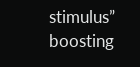stimulus” boosting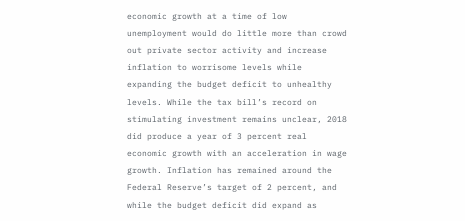economic growth at a time of low unemployment would do little more than crowd out private sector activity and increase inflation to worrisome levels while expanding the budget deficit to unhealthy levels. While the tax bill’s record on stimulating investment remains unclear, 2018 did produce a year of 3 percent real economic growth with an acceleration in wage growth. Inflation has remained around the Federal Reserve’s target of 2 percent, and while the budget deficit did expand as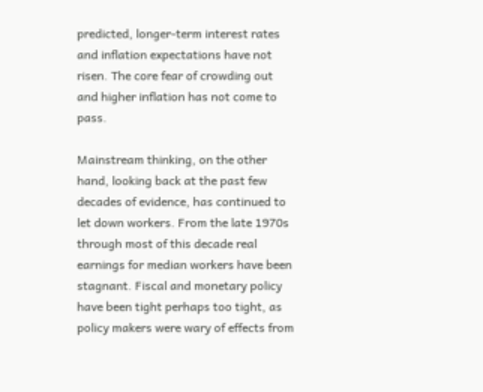predicted, longer-term interest rates and inflation expectations have not risen. The core fear of crowding out and higher inflation has not come to pass.

Mainstream thinking, on the other hand, looking back at the past few decades of evidence, has continued to let down workers. From the late 1970s through most of this decade real earnings for median workers have been stagnant. Fiscal and monetary policy have been tight perhaps too tight, as policy makers were wary of effects from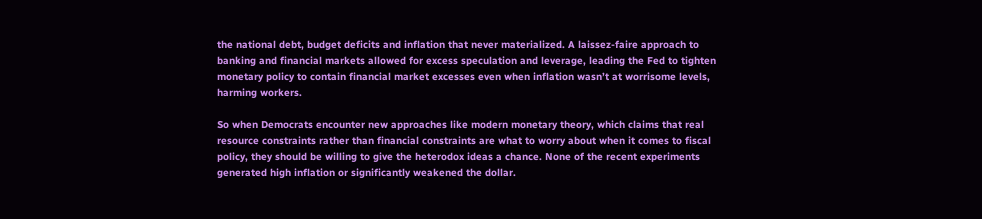the national debt, budget deficits and inflation that never materialized. A laissez-faire approach to banking and financial markets allowed for excess speculation and leverage, leading the Fed to tighten monetary policy to contain financial market excesses even when inflation wasn’t at worrisome levels, harming workers.

So when Democrats encounter new approaches like modern monetary theory, which claims that real resource constraints rather than financial constraints are what to worry about when it comes to fiscal policy, they should be willing to give the heterodox ideas a chance. None of the recent experiments generated high inflation or significantly weakened the dollar.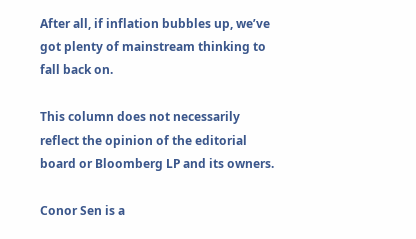After all, if inflation bubbles up, we’ve got plenty of mainstream thinking to fall back on.

This column does not necessarily reflect the opinion of the editorial board or Bloomberg LP and its owners.

Conor Sen is a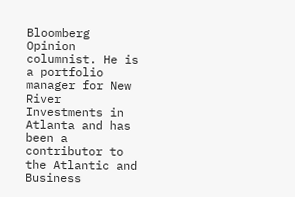Bloomberg Opinion columnist. He is a portfolio manager for New River Investments in Atlanta and has been a contributor to the Atlantic and Business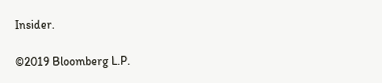Insider.

©2019 Bloomberg L.P.